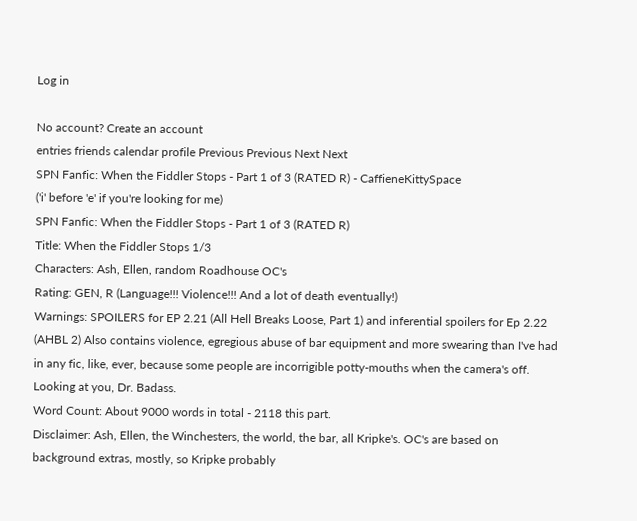Log in

No account? Create an account
entries friends calendar profile Previous Previous Next Next
SPN Fanfic: When the Fiddler Stops - Part 1 of 3 (RATED R) - CaffieneKittySpace
('i' before 'e' if you're looking for me)
SPN Fanfic: When the Fiddler Stops - Part 1 of 3 (RATED R)
Title: When the Fiddler Stops 1/3
Characters: Ash, Ellen, random Roadhouse OC's
Rating: GEN, R (Language!!! Violence!!! And a lot of death eventually!)
Warnings: SPOILERS for EP 2.21 (All Hell Breaks Loose, Part 1) and inferential spoilers for Ep 2.22 (AHBL 2) Also contains violence, egregious abuse of bar equipment and more swearing than I've had in any fic, like, ever, because some people are incorrigible potty-mouths when the camera's off. Looking at you, Dr. Badass.
Word Count: About 9000 words in total - 2118 this part.
Disclaimer: Ash, Ellen, the Winchesters, the world, the bar, all Kripke's. OC's are based on background extras, mostly, so Kripke probably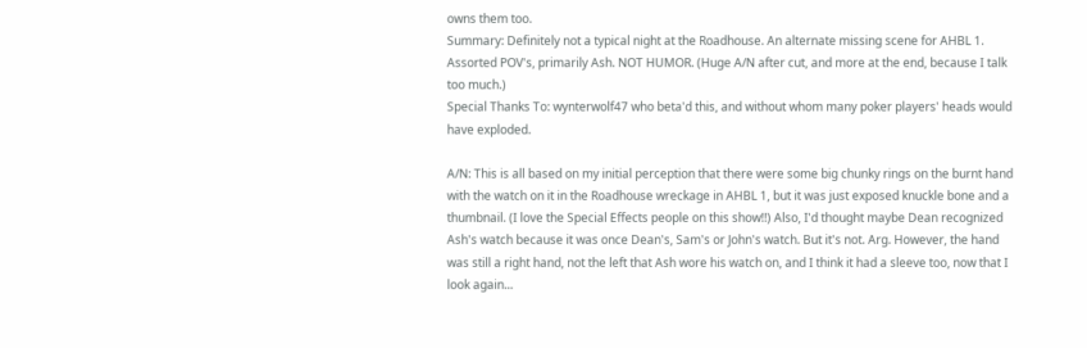owns them too.
Summary: Definitely not a typical night at the Roadhouse. An alternate missing scene for AHBL 1. Assorted POV's, primarily Ash. NOT HUMOR. (Huge A/N after cut, and more at the end, because I talk too much.)
Special Thanks To: wynterwolf47 who beta'd this, and without whom many poker players' heads would have exploded.

A/N: This is all based on my initial perception that there were some big chunky rings on the burnt hand with the watch on it in the Roadhouse wreckage in AHBL 1, but it was just exposed knuckle bone and a thumbnail. (I love the Special Effects people on this show!!) Also, I'd thought maybe Dean recognized Ash's watch because it was once Dean's, Sam's or John's watch. But it's not. Arg. However, the hand was still a right hand, not the left that Ash wore his watch on, and I think it had a sleeve too, now that I look again...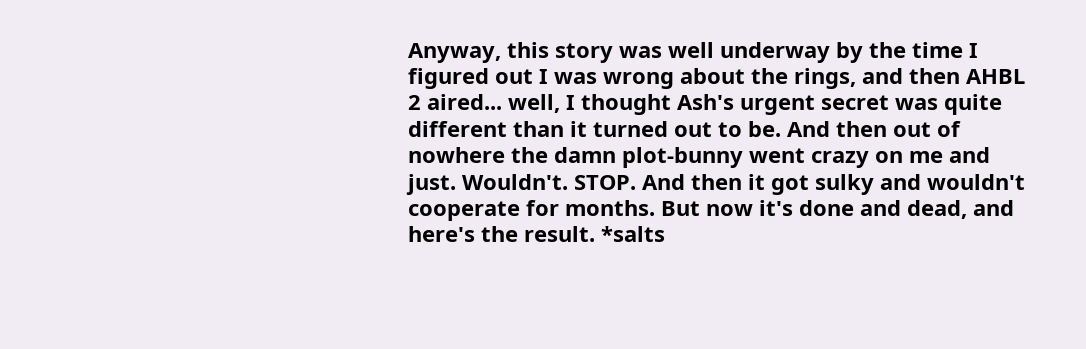Anyway, this story was well underway by the time I figured out I was wrong about the rings, and then AHBL 2 aired... well, I thought Ash's urgent secret was quite different than it turned out to be. And then out of nowhere the damn plot-bunny went crazy on me and just. Wouldn't. STOP. And then it got sulky and wouldn't cooperate for months. But now it's done and dead, and here's the result. *salts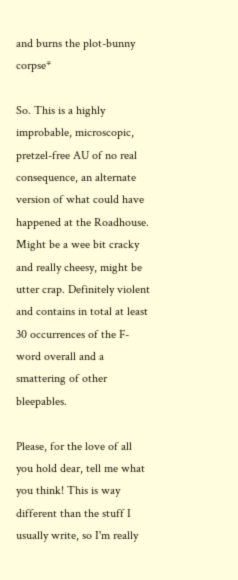and burns the plot-bunny corpse*

So. This is a highly improbable, microscopic, pretzel-free AU of no real consequence, an alternate version of what could have happened at the Roadhouse. Might be a wee bit cracky and really cheesy, might be utter crap. Definitely violent and contains in total at least 30 occurrences of the F-word overall and a smattering of other bleepables.

Please, for the love of all you hold dear, tell me what you think! This is way different than the stuff I usually write, so I'm really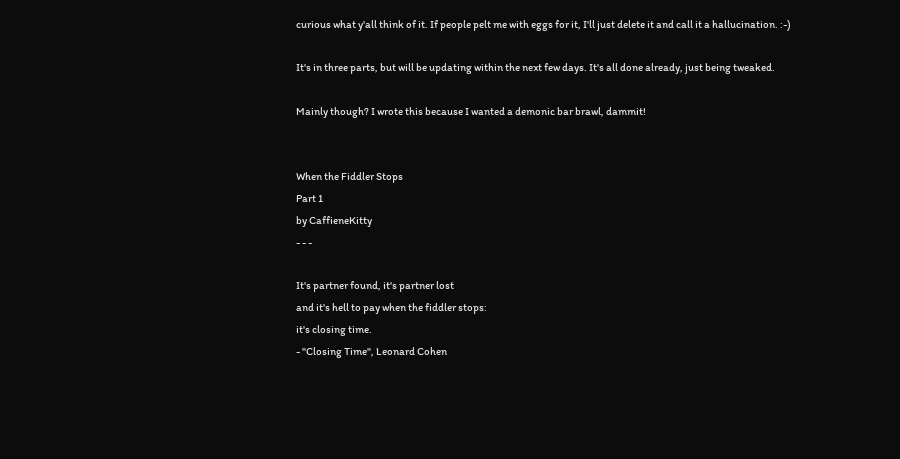curious what y'all think of it. If people pelt me with eggs for it, I'll just delete it and call it a hallucination. :-)

It's in three parts, but will be updating within the next few days. It's all done already, just being tweaked.

Mainly though? I wrote this because I wanted a demonic bar brawl, dammit!


When the Fiddler Stops
Part 1
by CaffieneKitty
- - -

It's partner found, it's partner lost
and it's hell to pay when the fiddler stops:
it's closing time.
- "Closing Time", Leonard Cohen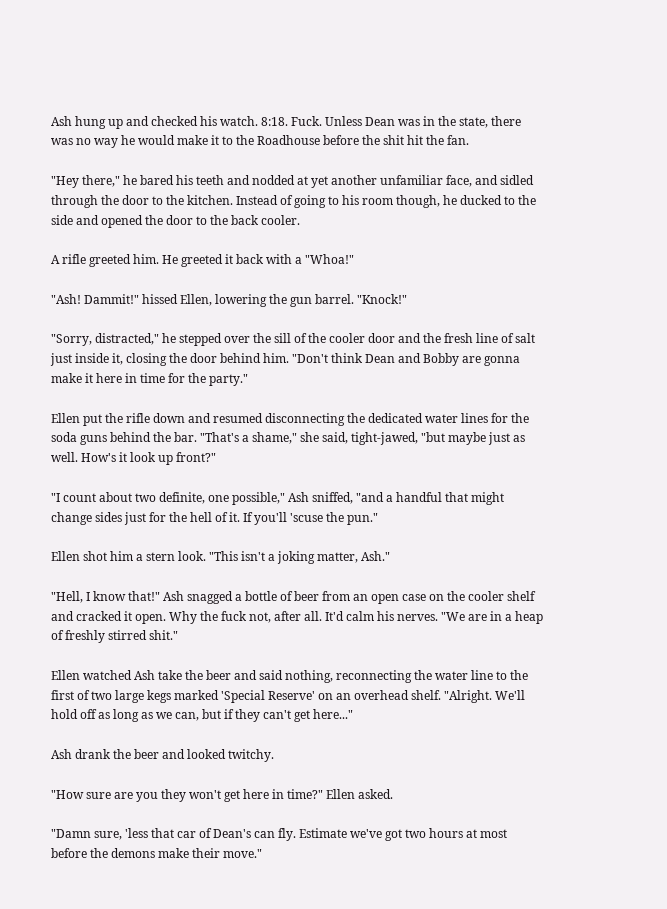Ash hung up and checked his watch. 8:18. Fuck. Unless Dean was in the state, there was no way he would make it to the Roadhouse before the shit hit the fan.

"Hey there," he bared his teeth and nodded at yet another unfamiliar face, and sidled through the door to the kitchen. Instead of going to his room though, he ducked to the side and opened the door to the back cooler.

A rifle greeted him. He greeted it back with a "Whoa!"

"Ash! Dammit!" hissed Ellen, lowering the gun barrel. "Knock!"

"Sorry, distracted," he stepped over the sill of the cooler door and the fresh line of salt just inside it, closing the door behind him. "Don't think Dean and Bobby are gonna make it here in time for the party."

Ellen put the rifle down and resumed disconnecting the dedicated water lines for the soda guns behind the bar. "That's a shame," she said, tight-jawed, "but maybe just as well. How's it look up front?"

"I count about two definite, one possible," Ash sniffed, "and a handful that might change sides just for the hell of it. If you'll 'scuse the pun."

Ellen shot him a stern look. "This isn't a joking matter, Ash."

"Hell, I know that!" Ash snagged a bottle of beer from an open case on the cooler shelf and cracked it open. Why the fuck not, after all. It'd calm his nerves. "We are in a heap of freshly stirred shit."

Ellen watched Ash take the beer and said nothing, reconnecting the water line to the first of two large kegs marked 'Special Reserve' on an overhead shelf. "Alright. We'll hold off as long as we can, but if they can't get here..."

Ash drank the beer and looked twitchy.

"How sure are you they won't get here in time?" Ellen asked.

"Damn sure, 'less that car of Dean's can fly. Estimate we've got two hours at most before the demons make their move."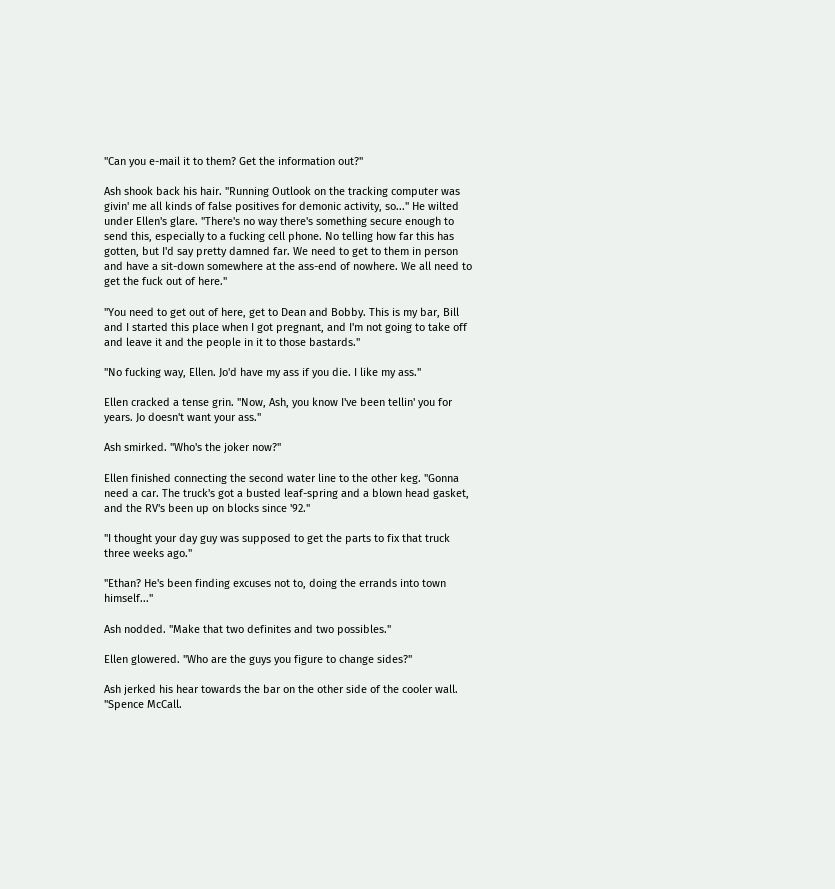"Can you e-mail it to them? Get the information out?"

Ash shook back his hair. "Running Outlook on the tracking computer was givin' me all kinds of false positives for demonic activity, so..." He wilted under Ellen's glare. "There's no way there's something secure enough to send this, especially to a fucking cell phone. No telling how far this has gotten, but I'd say pretty damned far. We need to get to them in person and have a sit-down somewhere at the ass-end of nowhere. We all need to get the fuck out of here."

"You need to get out of here, get to Dean and Bobby. This is my bar, Bill and I started this place when I got pregnant, and I'm not going to take off and leave it and the people in it to those bastards."

"No fucking way, Ellen. Jo'd have my ass if you die. I like my ass."

Ellen cracked a tense grin. "Now, Ash, you know I've been tellin' you for years. Jo doesn't want your ass."

Ash smirked. "Who's the joker now?"

Ellen finished connecting the second water line to the other keg. "Gonna need a car. The truck's got a busted leaf-spring and a blown head gasket, and the RV's been up on blocks since '92."

"I thought your day guy was supposed to get the parts to fix that truck three weeks ago."

"Ethan? He's been finding excuses not to, doing the errands into town himself..."

Ash nodded. "Make that two definites and two possibles."

Ellen glowered. "Who are the guys you figure to change sides?"

Ash jerked his hear towards the bar on the other side of the cooler wall. "Spence McCall.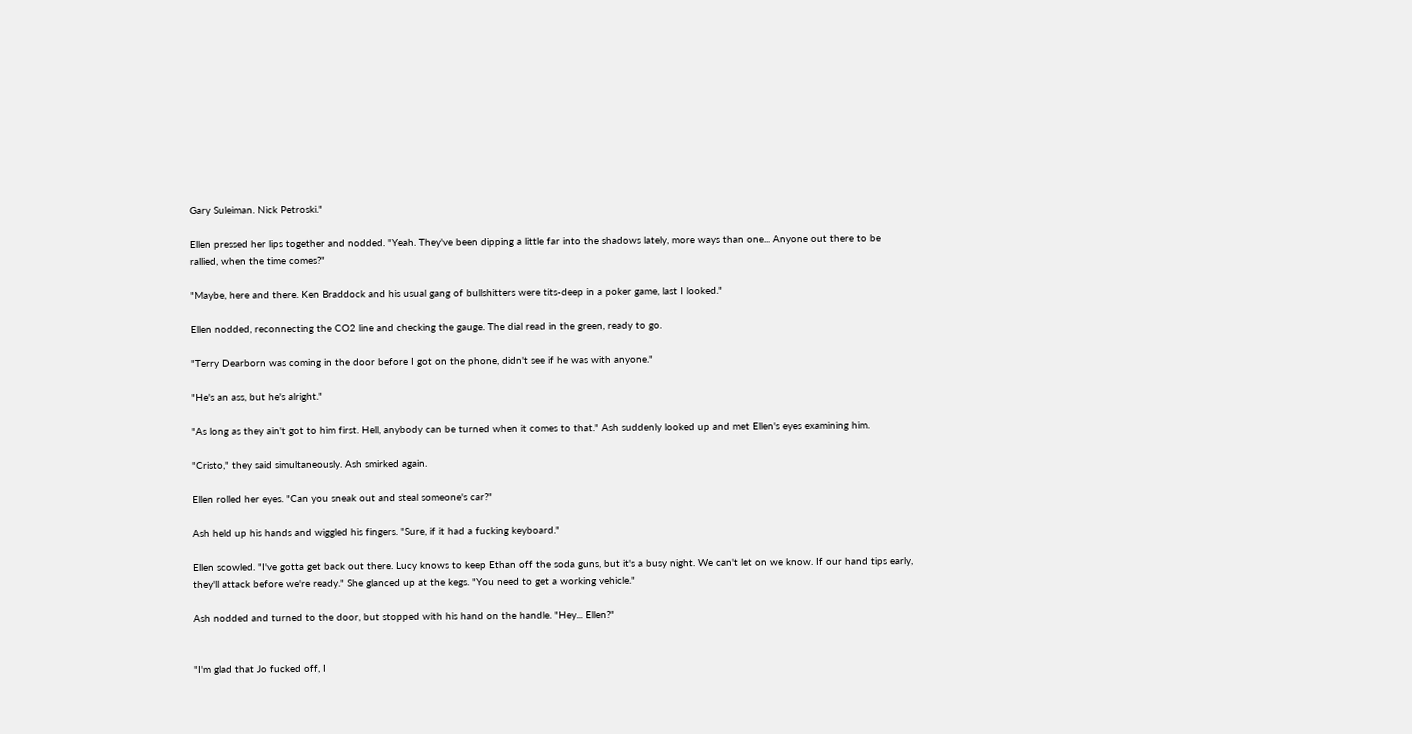Gary Suleiman. Nick Petroski."

Ellen pressed her lips together and nodded. "Yeah. They've been dipping a little far into the shadows lately, more ways than one... Anyone out there to be rallied, when the time comes?"

"Maybe, here and there. Ken Braddock and his usual gang of bullshitters were tits-deep in a poker game, last I looked."

Ellen nodded, reconnecting the CO2 line and checking the gauge. The dial read in the green, ready to go.

"Terry Dearborn was coming in the door before I got on the phone, didn't see if he was with anyone."

"He's an ass, but he's alright."

"As long as they ain't got to him first. Hell, anybody can be turned when it comes to that." Ash suddenly looked up and met Ellen's eyes examining him.

"Cristo," they said simultaneously. Ash smirked again.

Ellen rolled her eyes. "Can you sneak out and steal someone's car?"

Ash held up his hands and wiggled his fingers. "Sure, if it had a fucking keyboard."

Ellen scowled. "I've gotta get back out there. Lucy knows to keep Ethan off the soda guns, but it's a busy night. We can't let on we know. If our hand tips early, they'll attack before we're ready." She glanced up at the kegs. "You need to get a working vehicle."

Ash nodded and turned to the door, but stopped with his hand on the handle. "Hey... Ellen?"


"I'm glad that Jo fucked off, I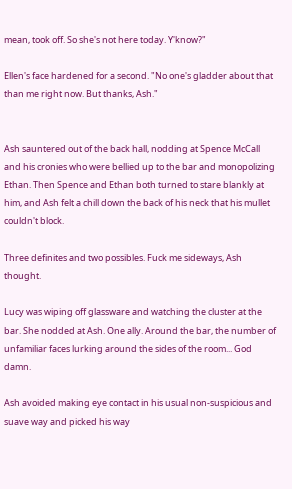mean, took off. So she's not here today. Y'know?"

Ellen's face hardened for a second. "No one's gladder about that than me right now. But thanks, Ash."


Ash sauntered out of the back hall, nodding at Spence McCall and his cronies who were bellied up to the bar and monopolizing Ethan. Then Spence and Ethan both turned to stare blankly at him, and Ash felt a chill down the back of his neck that his mullet couldn't block.

Three definites and two possibles. Fuck me sideways, Ash thought.

Lucy was wiping off glassware and watching the cluster at the bar. She nodded at Ash. One ally. Around the bar, the number of unfamiliar faces lurking around the sides of the room... God damn.

Ash avoided making eye contact in his usual non-suspicious and suave way and picked his way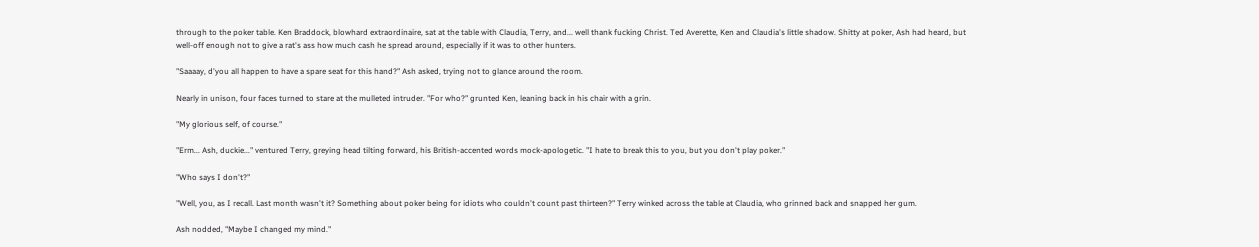through to the poker table. Ken Braddock, blowhard extraordinaire, sat at the table with Claudia, Terry, and... well thank fucking Christ. Ted Averette, Ken and Claudia's little shadow. Shitty at poker, Ash had heard, but well-off enough not to give a rat's ass how much cash he spread around, especially if it was to other hunters.

"Saaaay, d'you all happen to have a spare seat for this hand?" Ash asked, trying not to glance around the room.

Nearly in unison, four faces turned to stare at the mulleted intruder. "For who?" grunted Ken, leaning back in his chair with a grin.

"My glorious self, of course."

"Erm... Ash, duckie..." ventured Terry, greying head tilting forward, his British-accented words mock-apologetic. "I hate to break this to you, but you don't play poker."

"Who says I don't?"

"Well, you, as I recall. Last month wasn't it? Something about poker being for idiots who couldn't count past thirteen?" Terry winked across the table at Claudia, who grinned back and snapped her gum.

Ash nodded, "Maybe I changed my mind."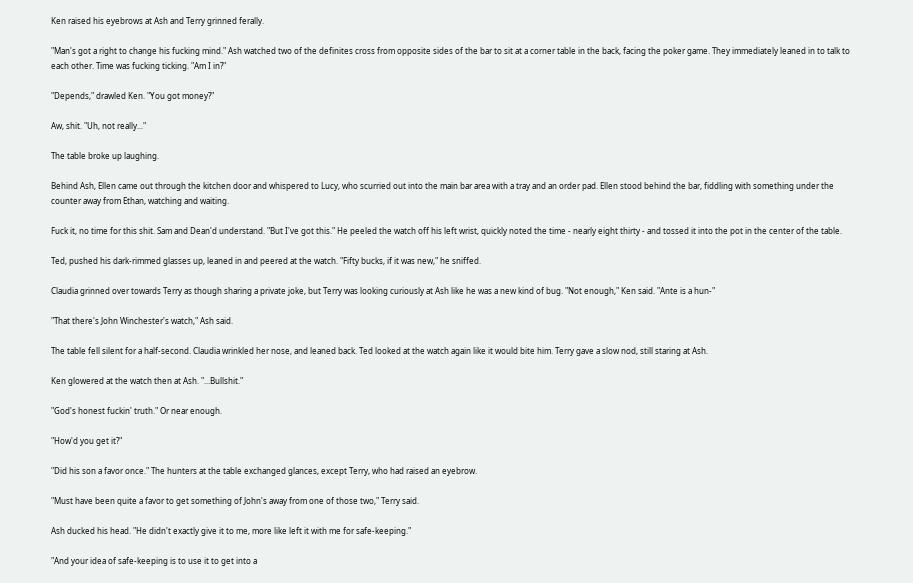Ken raised his eyebrows at Ash and Terry grinned ferally.

"Man's got a right to change his fucking mind." Ash watched two of the definites cross from opposite sides of the bar to sit at a corner table in the back, facing the poker game. They immediately leaned in to talk to each other. Time was fucking ticking. "Am I in?"

"Depends," drawled Ken. "You got money?"

Aw, shit. "Uh, not really..."

The table broke up laughing.

Behind Ash, Ellen came out through the kitchen door and whispered to Lucy, who scurried out into the main bar area with a tray and an order pad. Ellen stood behind the bar, fiddling with something under the counter away from Ethan, watching and waiting.

Fuck it, no time for this shit. Sam and Dean'd understand. "But I've got this." He peeled the watch off his left wrist, quickly noted the time - nearly eight thirty - and tossed it into the pot in the center of the table.

Ted, pushed his dark-rimmed glasses up, leaned in and peered at the watch. "Fifty bucks, if it was new," he sniffed.

Claudia grinned over towards Terry as though sharing a private joke, but Terry was looking curiously at Ash like he was a new kind of bug. "Not enough," Ken said. "Ante is a hun-"

"That there's John Winchester's watch," Ash said.

The table fell silent for a half-second. Claudia wrinkled her nose, and leaned back. Ted looked at the watch again like it would bite him. Terry gave a slow nod, still staring at Ash.

Ken glowered at the watch then at Ash. "...Bullshit."

"God's honest fuckin' truth." Or near enough.

"How'd you get it?"

"Did his son a favor once." The hunters at the table exchanged glances, except Terry, who had raised an eyebrow.

"Must have been quite a favor to get something of John's away from one of those two," Terry said.

Ash ducked his head. "He didn't exactly give it to me, more like left it with me for safe-keeping."

"And your idea of safe-keeping is to use it to get into a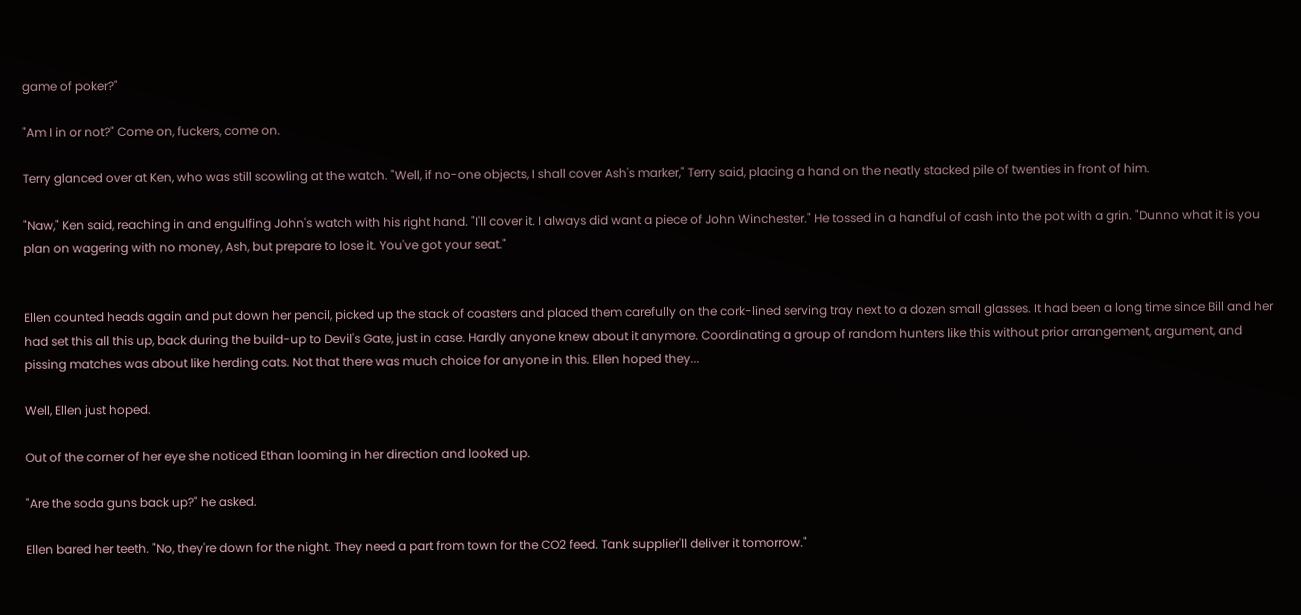game of poker?"

"Am I in or not?" Come on, fuckers, come on.

Terry glanced over at Ken, who was still scowling at the watch. "Well, if no-one objects, I shall cover Ash's marker," Terry said, placing a hand on the neatly stacked pile of twenties in front of him.

"Naw," Ken said, reaching in and engulfing John's watch with his right hand. "I'll cover it. I always did want a piece of John Winchester." He tossed in a handful of cash into the pot with a grin. "Dunno what it is you plan on wagering with no money, Ash, but prepare to lose it. You've got your seat."


Ellen counted heads again and put down her pencil, picked up the stack of coasters and placed them carefully on the cork-lined serving tray next to a dozen small glasses. It had been a long time since Bill and her had set this all this up, back during the build-up to Devil's Gate, just in case. Hardly anyone knew about it anymore. Coordinating a group of random hunters like this without prior arrangement, argument, and pissing matches was about like herding cats. Not that there was much choice for anyone in this. Ellen hoped they...

Well, Ellen just hoped.

Out of the corner of her eye she noticed Ethan looming in her direction and looked up.

"Are the soda guns back up?" he asked.

Ellen bared her teeth. "No, they're down for the night. They need a part from town for the CO2 feed. Tank supplier'll deliver it tomorrow."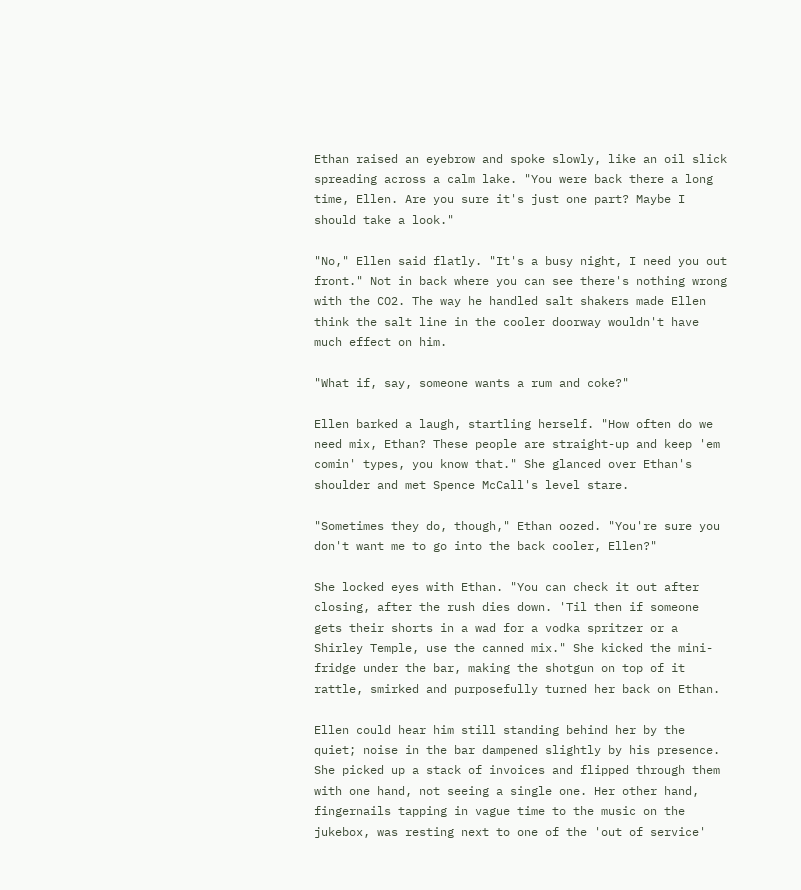Ethan raised an eyebrow and spoke slowly, like an oil slick spreading across a calm lake. "You were back there a long time, Ellen. Are you sure it's just one part? Maybe I should take a look."

"No," Ellen said flatly. "It's a busy night, I need you out front." Not in back where you can see there's nothing wrong with the CO2. The way he handled salt shakers made Ellen think the salt line in the cooler doorway wouldn't have much effect on him.

"What if, say, someone wants a rum and coke?"

Ellen barked a laugh, startling herself. "How often do we need mix, Ethan? These people are straight-up and keep 'em comin' types, you know that." She glanced over Ethan's shoulder and met Spence McCall's level stare.

"Sometimes they do, though," Ethan oozed. "You're sure you don't want me to go into the back cooler, Ellen?"

She locked eyes with Ethan. "You can check it out after closing, after the rush dies down. 'Til then if someone gets their shorts in a wad for a vodka spritzer or a Shirley Temple, use the canned mix." She kicked the mini-fridge under the bar, making the shotgun on top of it rattle, smirked and purposefully turned her back on Ethan.

Ellen could hear him still standing behind her by the quiet; noise in the bar dampened slightly by his presence. She picked up a stack of invoices and flipped through them with one hand, not seeing a single one. Her other hand, fingernails tapping in vague time to the music on the jukebox, was resting next to one of the 'out of service'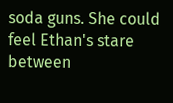soda guns. She could feel Ethan's stare between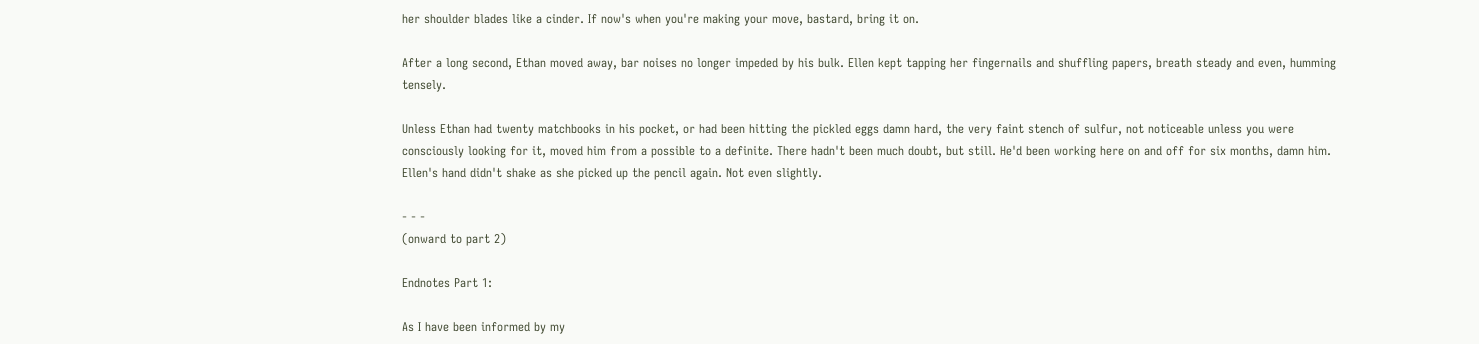her shoulder blades like a cinder. If now's when you're making your move, bastard, bring it on.

After a long second, Ethan moved away, bar noises no longer impeded by his bulk. Ellen kept tapping her fingernails and shuffling papers, breath steady and even, humming tensely.

Unless Ethan had twenty matchbooks in his pocket, or had been hitting the pickled eggs damn hard, the very faint stench of sulfur, not noticeable unless you were consciously looking for it, moved him from a possible to a definite. There hadn't been much doubt, but still. He'd been working here on and off for six months, damn him. Ellen's hand didn't shake as she picked up the pencil again. Not even slightly.

- - -
(onward to part 2)

Endnotes Part 1:

As I have been informed by my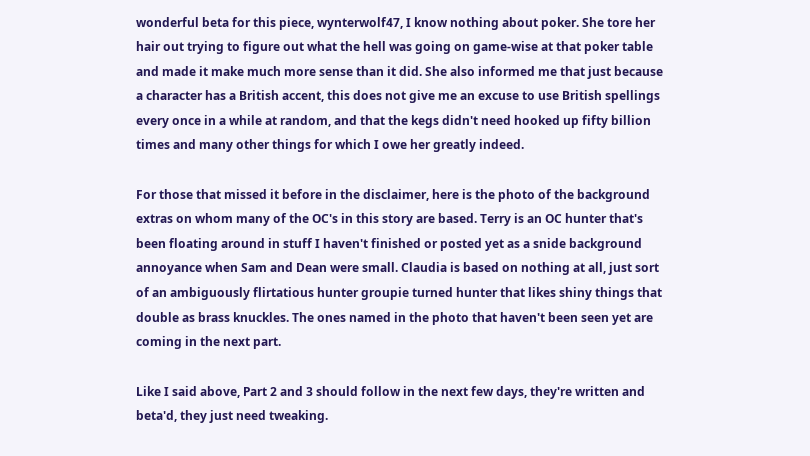wonderful beta for this piece, wynterwolf47, I know nothing about poker. She tore her hair out trying to figure out what the hell was going on game-wise at that poker table and made it make much more sense than it did. She also informed me that just because a character has a British accent, this does not give me an excuse to use British spellings every once in a while at random, and that the kegs didn't need hooked up fifty billion times and many other things for which I owe her greatly indeed.

For those that missed it before in the disclaimer, here is the photo of the background extras on whom many of the OC's in this story are based. Terry is an OC hunter that's been floating around in stuff I haven't finished or posted yet as a snide background annoyance when Sam and Dean were small. Claudia is based on nothing at all, just sort of an ambiguously flirtatious hunter groupie turned hunter that likes shiny things that double as brass knuckles. The ones named in the photo that haven't been seen yet are coming in the next part.

Like I said above, Part 2 and 3 should follow in the next few days, they're written and beta'd, they just need tweaking.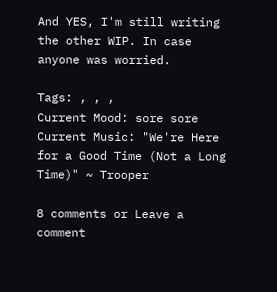And YES, I'm still writing the other WIP. In case anyone was worried.

Tags: , , ,
Current Mood: sore sore
Current Music: "We're Here for a Good Time (Not a Long Time)" ~ Trooper

8 comments or Leave a comment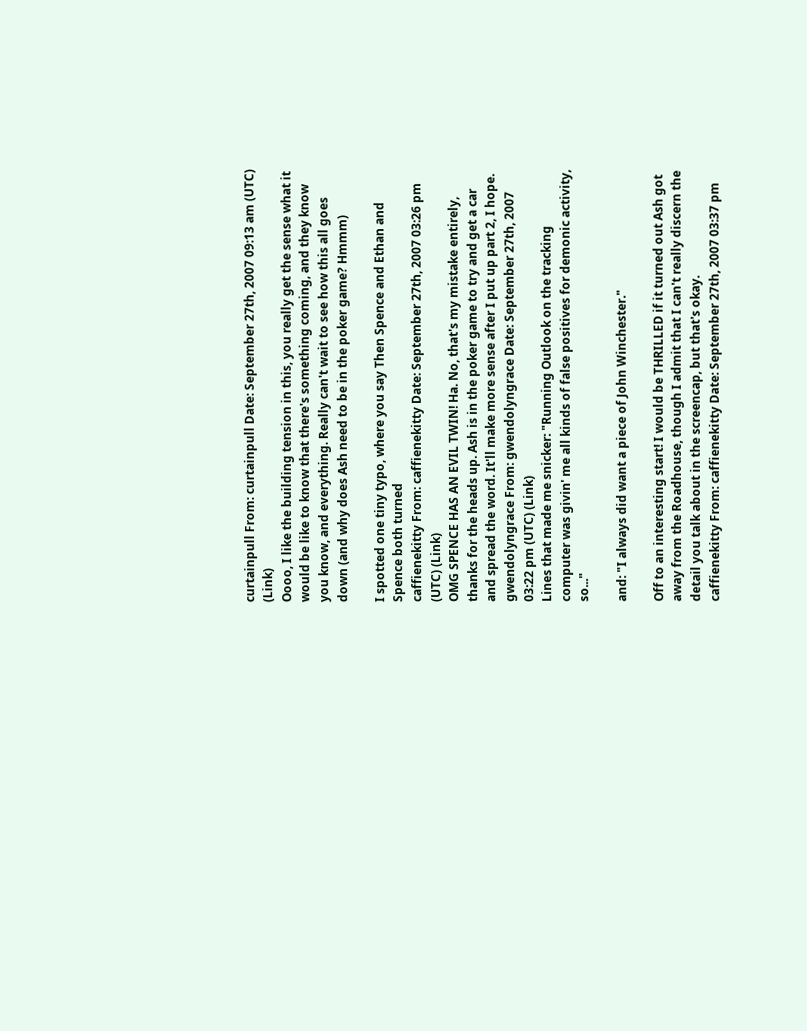curtainpull From: curtainpull Date: September 27th, 2007 09:13 am (UTC) (Link)
Oooo, I like the building tension in this, you really get the sense what it would be like to know that there's something coming, and they know you know, and everything. Really can't wait to see how this all goes down (and why does Ash need to be in the poker game? Hmmm)

I spotted one tiny typo, where you say Then Spence and Ethan and Spence both turned
caffienekitty From: caffienekitty Date: September 27th, 2007 03:26 pm (UTC) (Link)
OMG SPENCE HAS AN EVIL TWIN! Ha. No, that's my mistake entirely, thanks for the heads up. Ash is in the poker game to try and get a car and spread the word. It'll make more sense after I put up part 2, I hope.
gwendolyngrace From: gwendolyngrace Date: September 27th, 2007 03:22 pm (UTC) (Link)
Lines that made me snicker: "Running Outlook on the tracking computer was givin' me all kinds of false positives for demonic activity, so..."

and: "I always did want a piece of John Winchester."

Off to an interesting start! I would be THRILLED if it turned out Ash got away from the Roadhouse, though I admit that I can't really discern the detail you talk about in the screencap, but that's okay.
caffienekitty From: caffienekitty Date: September 27th, 2007 03:37 pm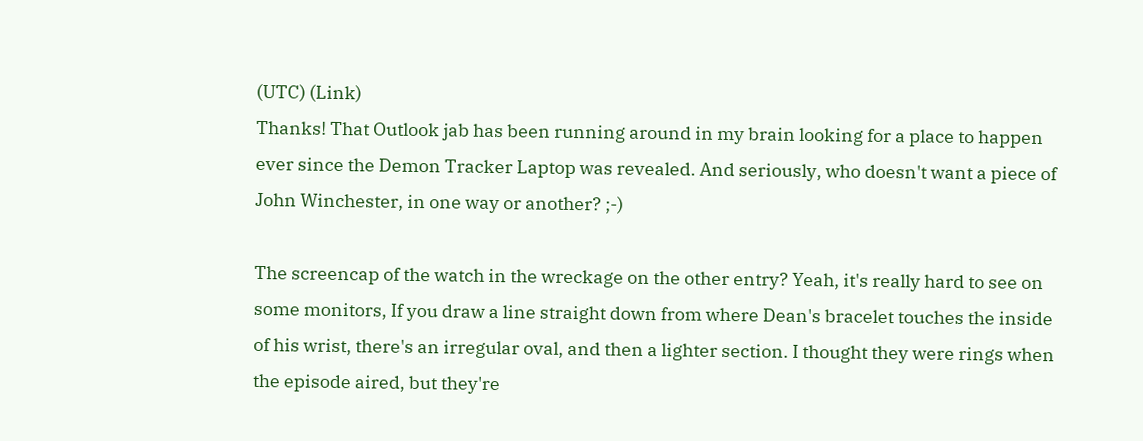(UTC) (Link)
Thanks! That Outlook jab has been running around in my brain looking for a place to happen ever since the Demon Tracker Laptop was revealed. And seriously, who doesn't want a piece of John Winchester, in one way or another? ;-)

The screencap of the watch in the wreckage on the other entry? Yeah, it's really hard to see on some monitors, If you draw a line straight down from where Dean's bracelet touches the inside of his wrist, there's an irregular oval, and then a lighter section. I thought they were rings when the episode aired, but they're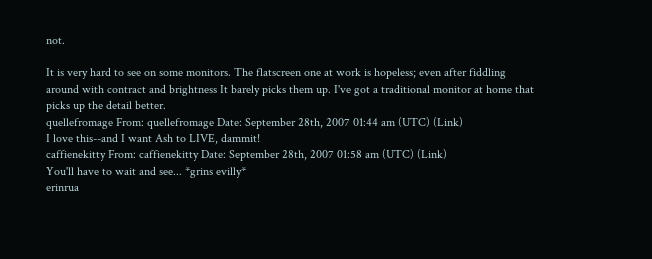not.

It is very hard to see on some monitors. The flatscreen one at work is hopeless; even after fiddling around with contract and brightness It barely picks them up. I've got a traditional monitor at home that picks up the detail better.
quellefromage From: quellefromage Date: September 28th, 2007 01:44 am (UTC) (Link)
I love this--and I want Ash to LIVE, dammit!
caffienekitty From: caffienekitty Date: September 28th, 2007 01:58 am (UTC) (Link)
You'll have to wait and see... *grins evilly*
erinrua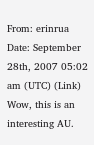From: erinrua Date: September 28th, 2007 05:02 am (UTC) (Link)
Wow, this is an interesting AU.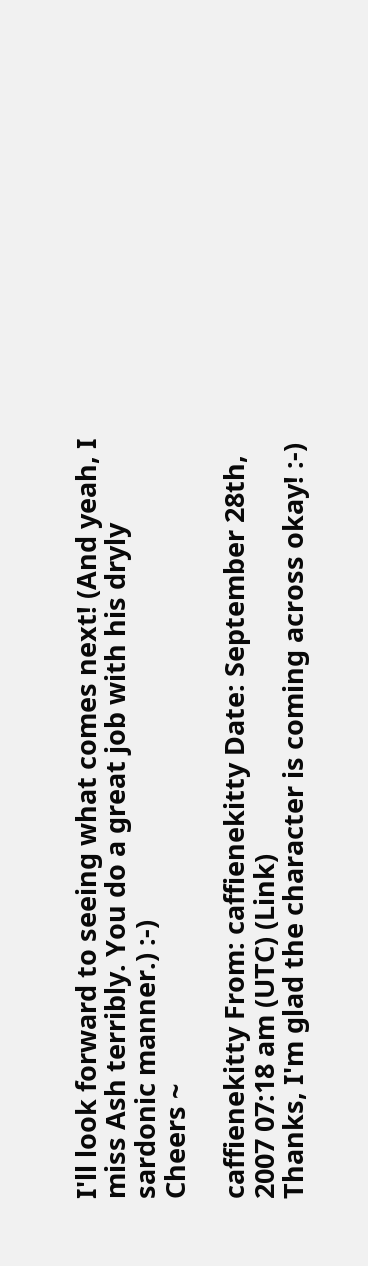I'll look forward to seeing what comes next! (And yeah, I miss Ash terribly. You do a great job with his dryly sardonic manner.) :-)
Cheers ~

caffienekitty From: caffienekitty Date: September 28th, 2007 07:18 am (UTC) (Link)
Thanks, I'm glad the character is coming across okay! :-)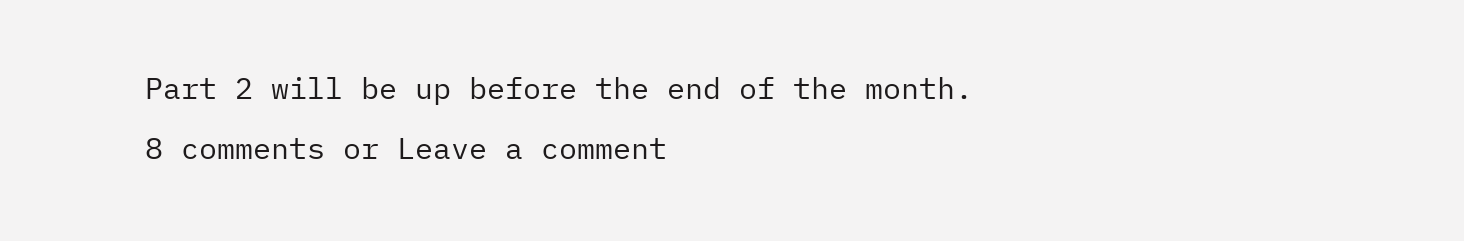Part 2 will be up before the end of the month.
8 comments or Leave a comment